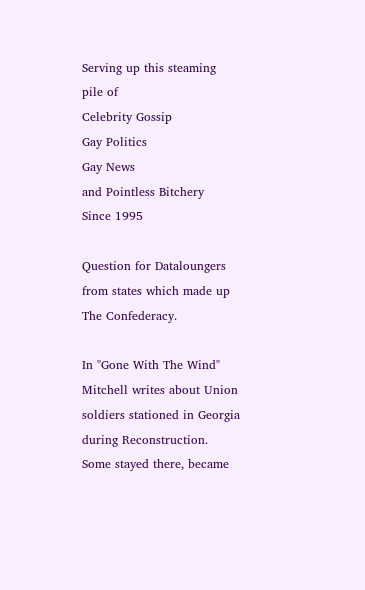Serving up this steaming pile of
Celebrity Gossip
Gay Politics
Gay News
and Pointless Bitchery
Since 1995

Question for Dataloungers from states which made up The Confederacy.

In "Gone With The Wind" Mitchell writes about Union soldiers stationed in Georgia during Reconstruction. Some stayed there, became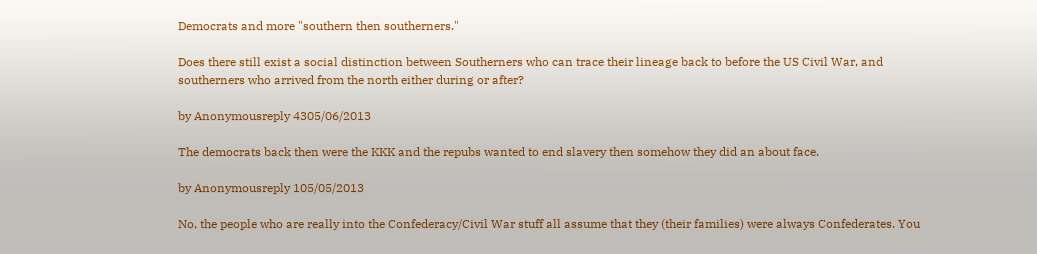Democrats and more "southern then southerners."

Does there still exist a social distinction between Southerners who can trace their lineage back to before the US Civil War, and southerners who arrived from the north either during or after?

by Anonymousreply 4305/06/2013

The democrats back then were the KKK and the repubs wanted to end slavery then somehow they did an about face.

by Anonymousreply 105/05/2013

No, the people who are really into the Confederacy/Civil War stuff all assume that they (their families) were always Confederates. You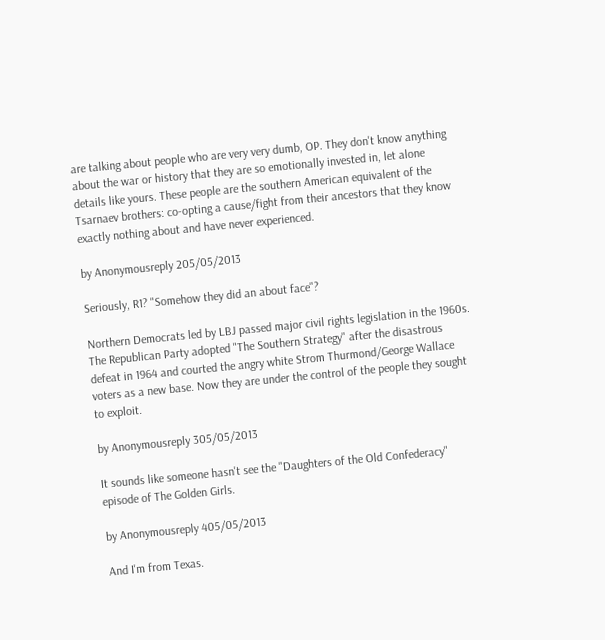are talking about people who are very very dumb, OP. They don't know anything about the war or history that they are so emotionally invested in, let alone details like yours. These people are the southern American equivalent of the Tsarnaev brothers: co-opting a cause/fight from their ancestors that they know exactly nothing about and have never experienced.

by Anonymousreply 205/05/2013

Seriously, R1? "Somehow they did an about face"?

Northern Democrats led by LBJ passed major civil rights legislation in the 1960s. The Republican Party adopted "The Southern Strategy" after the disastrous defeat in 1964 and courted the angry white Strom Thurmond/George Wallace voters as a new base. Now they are under the control of the people they sought to exploit.

by Anonymousreply 305/05/2013

It sounds like someone hasn't see the "Daughters of the Old Confederacy" episode of The Golden Girls.

by Anonymousreply 405/05/2013

And I'm from Texas.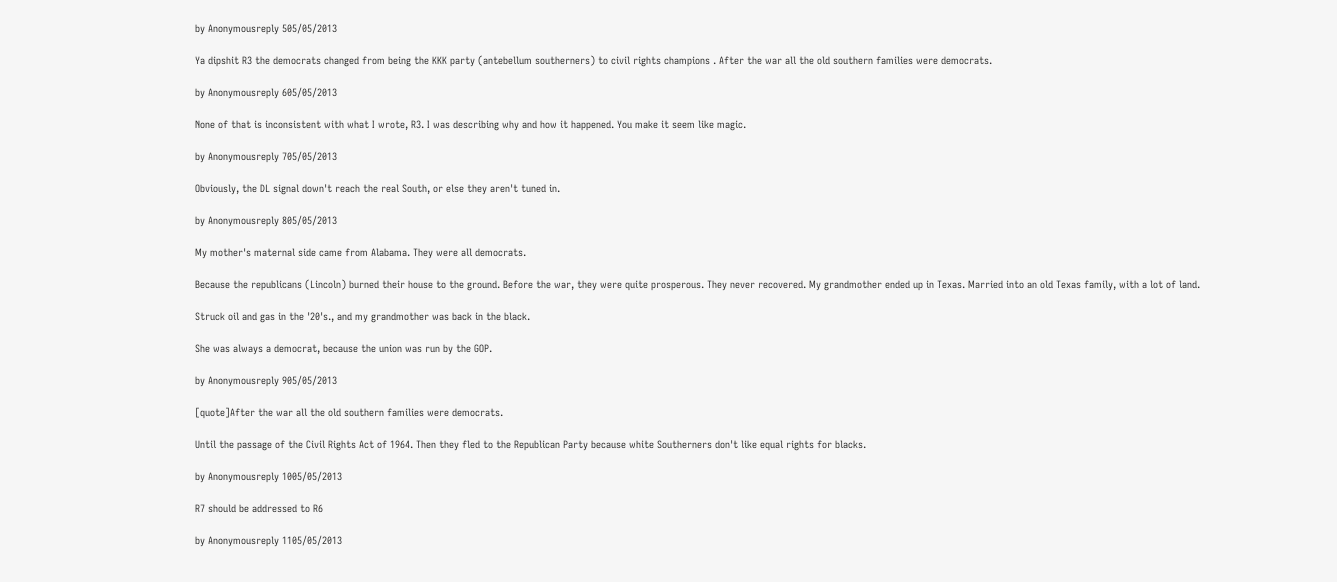by Anonymousreply 505/05/2013

Ya dipshit R3 the democrats changed from being the KKK party (antebellum southerners) to civil rights champions . After the war all the old southern families were democrats.

by Anonymousreply 605/05/2013

None of that is inconsistent with what I wrote, R3. I was describing why and how it happened. You make it seem like magic.

by Anonymousreply 705/05/2013

Obviously, the DL signal down't reach the real South, or else they aren't tuned in.

by Anonymousreply 805/05/2013

My mother's maternal side came from Alabama. They were all democrats.

Because the republicans (Lincoln) burned their house to the ground. Before the war, they were quite prosperous. They never recovered. My grandmother ended up in Texas. Married into an old Texas family, with a lot of land.

Struck oil and gas in the '20's., and my grandmother was back in the black.

She was always a democrat, because the union was run by the GOP.

by Anonymousreply 905/05/2013

[quote]After the war all the old southern families were democrats.

Until the passage of the Civil Rights Act of 1964. Then they fled to the Republican Party because white Southerners don't like equal rights for blacks.

by Anonymousreply 1005/05/2013

R7 should be addressed to R6

by Anonymousreply 1105/05/2013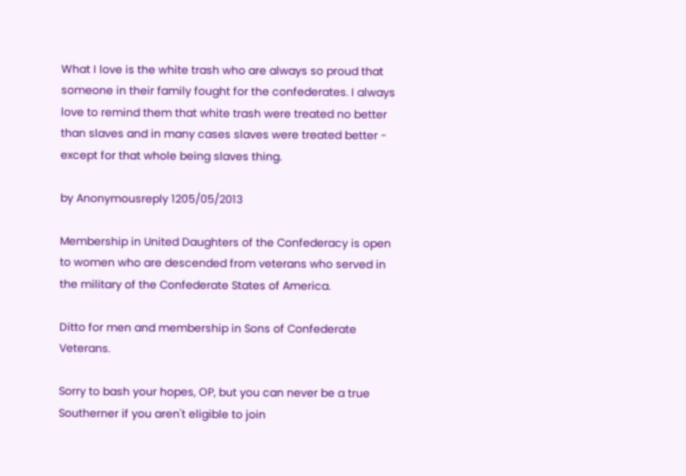What I love is the white trash who are always so proud that someone in their family fought for the confederates. I always love to remind them that white trash were treated no better than slaves and in many cases slaves were treated better - except for that whole being slaves thing.

by Anonymousreply 1205/05/2013

Membership in United Daughters of the Confederacy is open to women who are descended from veterans who served in the military of the Confederate States of America.

Ditto for men and membership in Sons of Confederate Veterans.

Sorry to bash your hopes, OP, but you can never be a true Southerner if you aren't eligible to join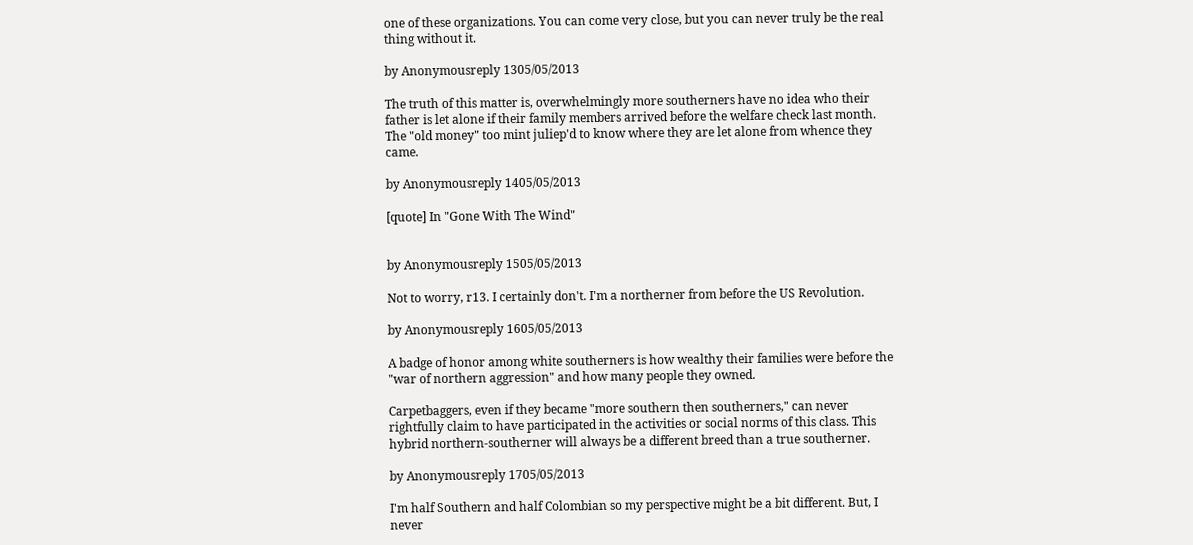one of these organizations. You can come very close, but you can never truly be the real thing without it.

by Anonymousreply 1305/05/2013

The truth of this matter is, overwhelmingly more southerners have no idea who their father is let alone if their family members arrived before the welfare check last month. The "old money" too mint juliep'd to know where they are let alone from whence they came.

by Anonymousreply 1405/05/2013

[quote] In "Gone With The Wind"


by Anonymousreply 1505/05/2013

Not to worry, r13. I certainly don't. I'm a northerner from before the US Revolution.

by Anonymousreply 1605/05/2013

A badge of honor among white southerners is how wealthy their families were before the "war of northern aggression" and how many people they owned.

Carpetbaggers, even if they became "more southern then southerners," can never rightfully claim to have participated in the activities or social norms of this class. This hybrid northern-southerner will always be a different breed than a true southerner.

by Anonymousreply 1705/05/2013

I'm half Southern and half Colombian so my perspective might be a bit different. But, I never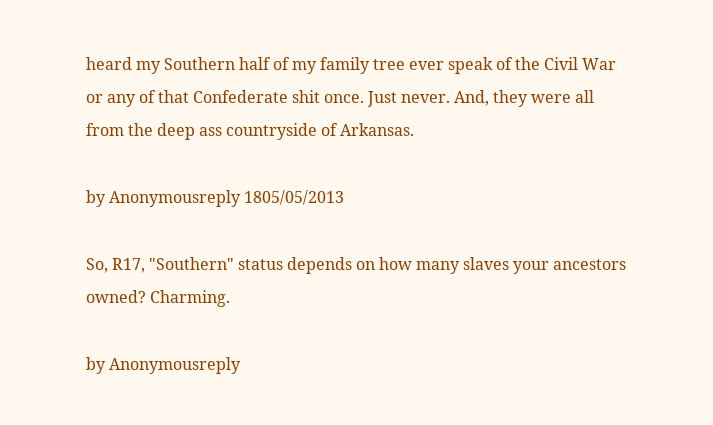heard my Southern half of my family tree ever speak of the Civil War or any of that Confederate shit once. Just never. And, they were all from the deep ass countryside of Arkansas.

by Anonymousreply 1805/05/2013

So, R17, "Southern" status depends on how many slaves your ancestors owned? Charming.

by Anonymousreply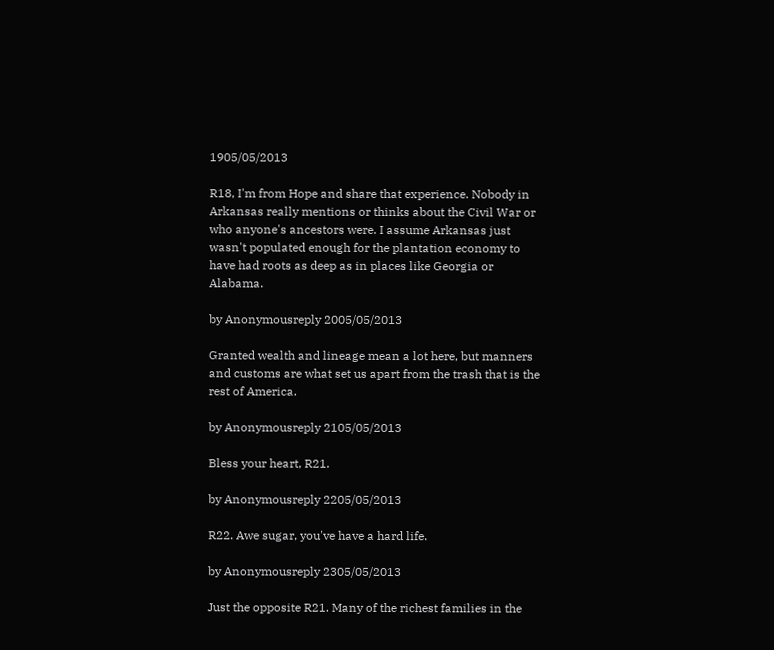1905/05/2013

R18, I'm from Hope and share that experience. Nobody in Arkansas really mentions or thinks about the Civil War or who anyone's ancestors were. I assume Arkansas just wasn't populated enough for the plantation economy to have had roots as deep as in places like Georgia or Alabama.

by Anonymousreply 2005/05/2013

Granted wealth and lineage mean a lot here, but manners and customs are what set us apart from the trash that is the rest of America.

by Anonymousreply 2105/05/2013

Bless your heart, R21.

by Anonymousreply 2205/05/2013

R22. Awe sugar, you've have a hard life.

by Anonymousreply 2305/05/2013

Just the opposite R21. Many of the richest families in the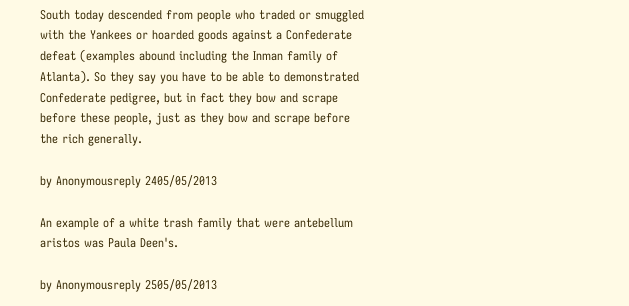South today descended from people who traded or smuggled with the Yankees or hoarded goods against a Confederate defeat (examples abound including the Inman family of Atlanta). So they say you have to be able to demonstrated Confederate pedigree, but in fact they bow and scrape before these people, just as they bow and scrape before the rich generally.

by Anonymousreply 2405/05/2013

An example of a white trash family that were antebellum aristos was Paula Deen's.

by Anonymousreply 2505/05/2013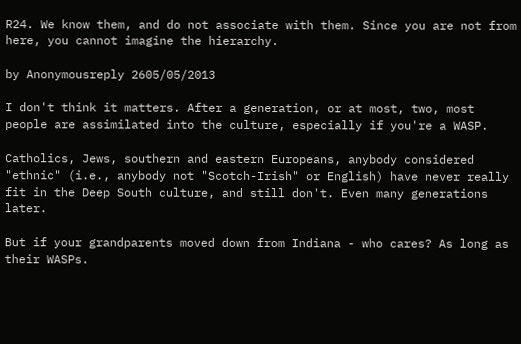R24. We know them, and do not associate with them. Since you are not from here, you cannot imagine the hierarchy.

by Anonymousreply 2605/05/2013

I don't think it matters. After a generation, or at most, two, most people are assimilated into the culture, especially if you're a WASP.

Catholics, Jews, southern and eastern Europeans, anybody considered "ethnic" (i.e., anybody not "Scotch-Irish" or English) have never really fit in the Deep South culture, and still don't. Even many generations later.

But if your grandparents moved down from Indiana - who cares? As long as their WASPs.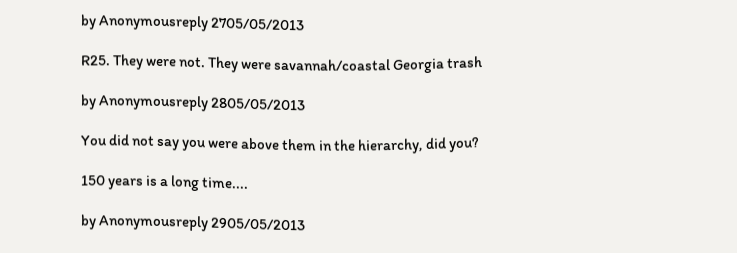by Anonymousreply 2705/05/2013

R25. They were not. They were savannah/coastal Georgia trash

by Anonymousreply 2805/05/2013

You did not say you were above them in the hierarchy, did you?

150 years is a long time....

by Anonymousreply 2905/05/2013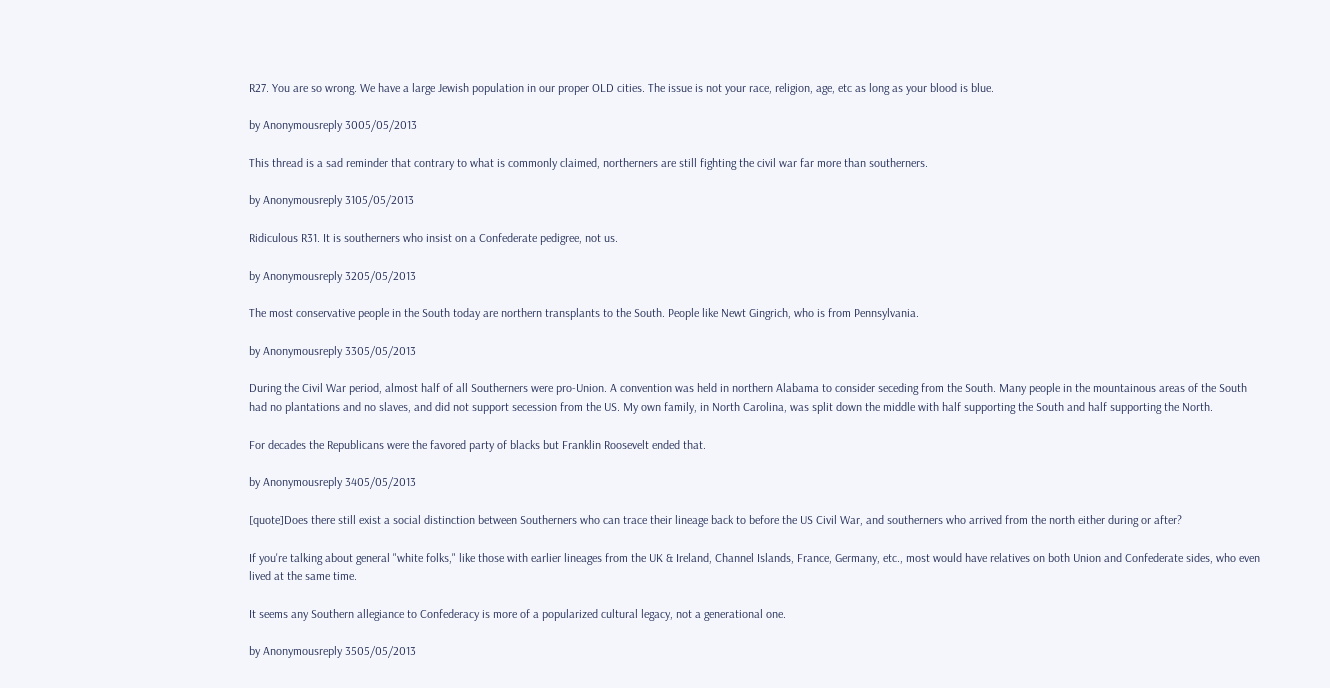R27. You are so wrong. We have a large Jewish population in our proper OLD cities. The issue is not your race, religion, age, etc as long as your blood is blue.

by Anonymousreply 3005/05/2013

This thread is a sad reminder that contrary to what is commonly claimed, northerners are still fighting the civil war far more than southerners.

by Anonymousreply 3105/05/2013

Ridiculous R31. It is southerners who insist on a Confederate pedigree, not us.

by Anonymousreply 3205/05/2013

The most conservative people in the South today are northern transplants to the South. People like Newt Gingrich, who is from Pennsylvania.

by Anonymousreply 3305/05/2013

During the Civil War period, almost half of all Southerners were pro-Union. A convention was held in northern Alabama to consider seceding from the South. Many people in the mountainous areas of the South had no plantations and no slaves, and did not support secession from the US. My own family, in North Carolina, was split down the middle with half supporting the South and half supporting the North.

For decades the Republicans were the favored party of blacks but Franklin Roosevelt ended that.

by Anonymousreply 3405/05/2013

[quote]Does there still exist a social distinction between Southerners who can trace their lineage back to before the US Civil War, and southerners who arrived from the north either during or after?

If you're talking about general "white folks," like those with earlier lineages from the UK & Ireland, Channel Islands, France, Germany, etc., most would have relatives on both Union and Confederate sides, who even lived at the same time.

It seems any Southern allegiance to Confederacy is more of a popularized cultural legacy, not a generational one.

by Anonymousreply 3505/05/2013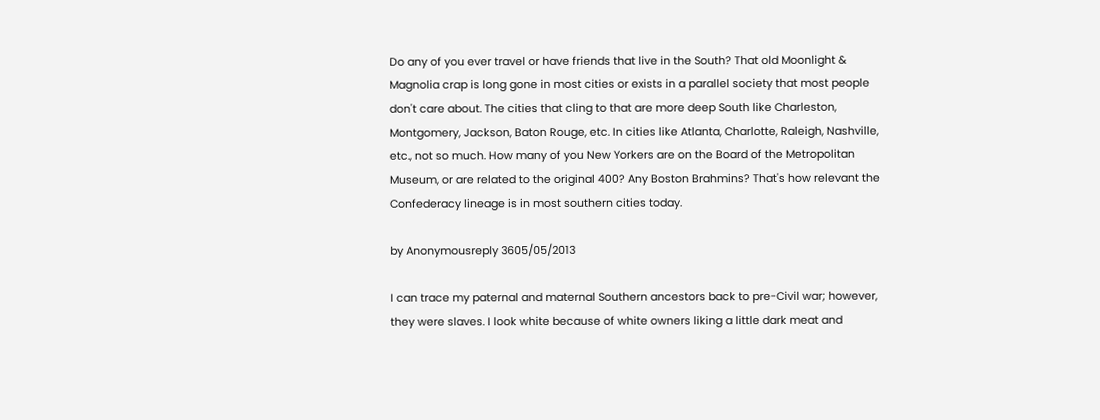Do any of you ever travel or have friends that live in the South? That old Moonlight & Magnolia crap is long gone in most cities or exists in a parallel society that most people don't care about. The cities that cling to that are more deep South like Charleston, Montgomery, Jackson, Baton Rouge, etc. In cities like Atlanta, Charlotte, Raleigh, Nashville, etc., not so much. How many of you New Yorkers are on the Board of the Metropolitan Museum, or are related to the original 400? Any Boston Brahmins? That's how relevant the Confederacy lineage is in most southern cities today.

by Anonymousreply 3605/05/2013

I can trace my paternal and maternal Southern ancestors back to pre-Civil war; however, they were slaves. I look white because of white owners liking a little dark meat and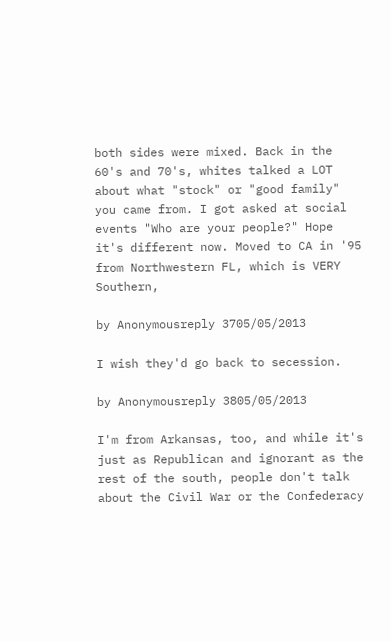both sides were mixed. Back in the 60's and 70's, whites talked a LOT about what "stock" or "good family" you came from. I got asked at social events "Who are your people?" Hope it's different now. Moved to CA in '95 from Northwestern FL, which is VERY Southern,

by Anonymousreply 3705/05/2013

I wish they'd go back to secession.

by Anonymousreply 3805/05/2013

I'm from Arkansas, too, and while it's just as Republican and ignorant as the rest of the south, people don't talk about the Civil War or the Confederacy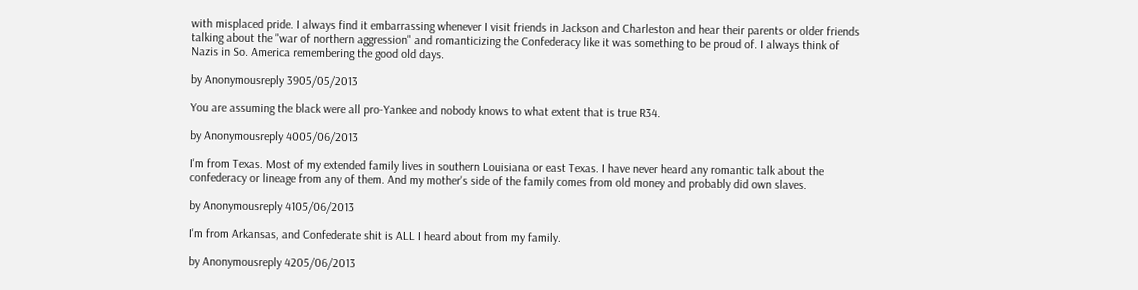with misplaced pride. I always find it embarrassing whenever I visit friends in Jackson and Charleston and hear their parents or older friends talking about the "war of northern aggression" and romanticizing the Confederacy like it was something to be proud of. I always think of Nazis in So. America remembering the good old days.

by Anonymousreply 3905/05/2013

You are assuming the black were all pro-Yankee and nobody knows to what extent that is true R34.

by Anonymousreply 4005/06/2013

I'm from Texas. Most of my extended family lives in southern Louisiana or east Texas. I have never heard any romantic talk about the confederacy or lineage from any of them. And my mother's side of the family comes from old money and probably did own slaves.

by Anonymousreply 4105/06/2013

I'm from Arkansas, and Confederate shit is ALL I heard about from my family.

by Anonymousreply 4205/06/2013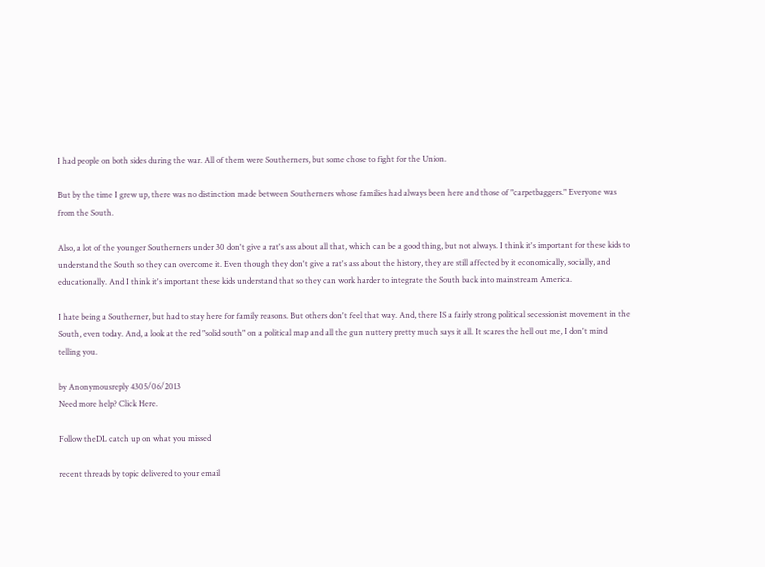I had people on both sides during the war. All of them were Southerners, but some chose to fight for the Union.

But by the time I grew up, there was no distinction made between Southerners whose families had always been here and those of "carpetbaggers." Everyone was from the South.

Also, a lot of the younger Southerners under 30 don't give a rat's ass about all that, which can be a good thing, but not always. I think it's important for these kids to understand the South so they can overcome it. Even though they don't give a rat's ass about the history, they are still affected by it economically, socially, and educationally. And I think it's important these kids understand that so they can work harder to integrate the South back into mainstream America.

I hate being a Southerner, but had to stay here for family reasons. But others don't feel that way. And, there IS a fairly strong political secessionist movement in the South, even today. And, a look at the red "solid south" on a political map and all the gun nuttery pretty much says it all. It scares the hell out me, I don't mind telling you.

by Anonymousreply 4305/06/2013
Need more help? Click Here.

Follow theDL catch up on what you missed

recent threads by topic delivered to your email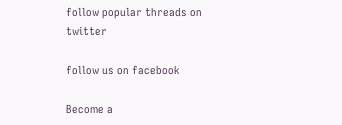follow popular threads on twitter

follow us on facebook

Become a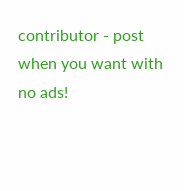contributor - post when you want with no ads!